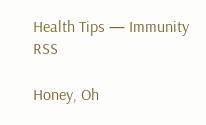Health Tips — Immunity RSS

Honey, Oh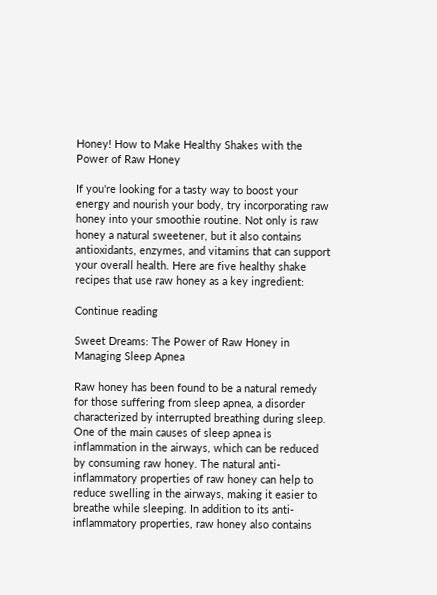Honey! How to Make Healthy Shakes with the Power of Raw Honey

If you're looking for a tasty way to boost your energy and nourish your body, try incorporating raw honey into your smoothie routine. Not only is raw honey a natural sweetener, but it also contains antioxidants, enzymes, and vitamins that can support your overall health. Here are five healthy shake recipes that use raw honey as a key ingredient:

Continue reading

Sweet Dreams: The Power of Raw Honey in Managing Sleep Apnea

Raw honey has been found to be a natural remedy for those suffering from sleep apnea, a disorder characterized by interrupted breathing during sleep. One of the main causes of sleep apnea is inflammation in the airways, which can be reduced by consuming raw honey. The natural anti-inflammatory properties of raw honey can help to reduce swelling in the airways, making it easier to breathe while sleeping. In addition to its anti-inflammatory properties, raw honey also contains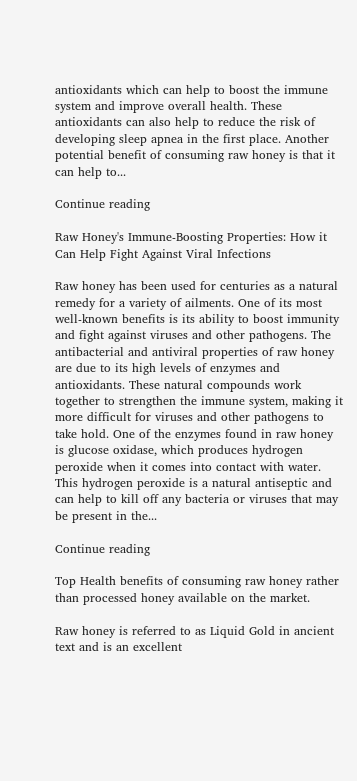antioxidants which can help to boost the immune system and improve overall health. These antioxidants can also help to reduce the risk of developing sleep apnea in the first place. Another potential benefit of consuming raw honey is that it can help to...

Continue reading

Raw Honey's Immune-Boosting Properties: How it Can Help Fight Against Viral Infections

Raw honey has been used for centuries as a natural remedy for a variety of ailments. One of its most well-known benefits is its ability to boost immunity and fight against viruses and other pathogens. The antibacterial and antiviral properties of raw honey are due to its high levels of enzymes and antioxidants. These natural compounds work together to strengthen the immune system, making it more difficult for viruses and other pathogens to take hold. One of the enzymes found in raw honey is glucose oxidase, which produces hydrogen peroxide when it comes into contact with water. This hydrogen peroxide is a natural antiseptic and can help to kill off any bacteria or viruses that may be present in the...

Continue reading

Top Health benefits of consuming raw honey rather than processed honey available on the market.

Raw honey is referred to as Liquid Gold in ancient text and is an excellent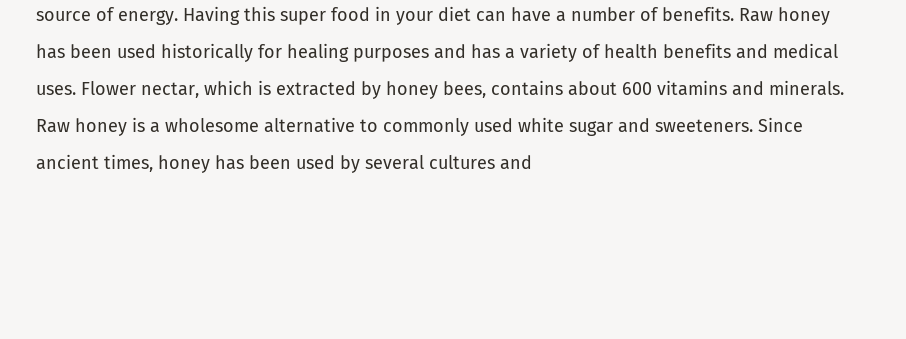source of energy. Having this super food in your diet can have a number of benefits. Raw honey has been used historically for healing purposes and has a variety of health benefits and medical uses. Flower nectar, which is extracted by honey bees, contains about 600 vitamins and minerals. Raw honey is a wholesome alternative to commonly used white sugar and sweeteners. Since ancient times, honey has been used by several cultures and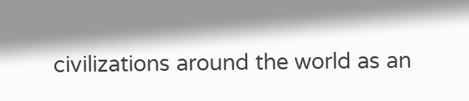civilizations around the world as an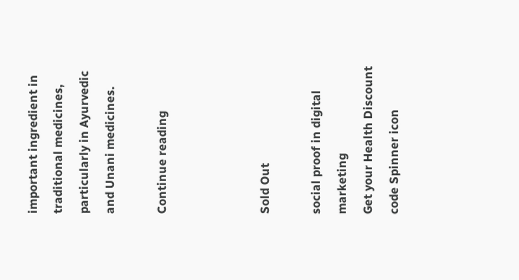important ingredient in traditional medicines, particularly in Ayurvedic and Unani medicines.

Continue reading



Sold Out

social proof in digital marketing
Get your Health Discount code Spinner icon